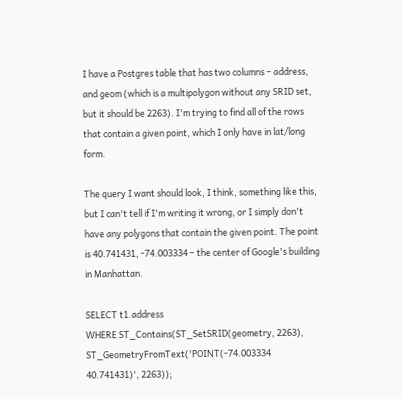I have a Postgres table that has two columns – address, and geom (which is a multipolygon without any SRID set, but it should be 2263). I'm trying to find all of the rows that contain a given point, which I only have in lat/long form.

The query I want should look, I think, something like this, but I can't tell if I'm writing it wrong, or I simply don't have any polygons that contain the given point. The point is 40.741431, -74.003334 – the center of Google's building in Manhattan.

SELECT t1.address
WHERE ST_Contains(ST_SetSRID(geometry, 2263), ST_GeometryFromText('POINT(-74.003334 40.741431)', 2263));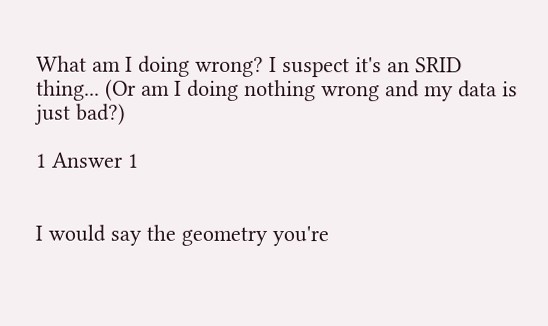What am I doing wrong? I suspect it's an SRID thing... (Or am I doing nothing wrong and my data is just bad?)

1 Answer 1


I would say the geometry you're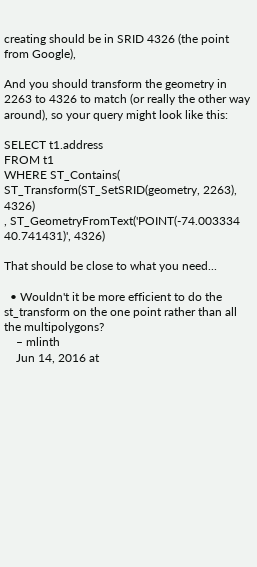creating should be in SRID 4326 (the point from Google),

And you should transform the geometry in 2263 to 4326 to match (or really the other way around), so your query might look like this:

SELECT t1.address
FROM t1
WHERE ST_Contains(
ST_Transform(ST_SetSRID(geometry, 2263), 4326)
, ST_GeometryFromText('POINT(-74.003334 40.741431)', 4326)

That should be close to what you need...

  • Wouldn't it be more efficient to do the st_transform on the one point rather than all the multipolygons?
    – mlinth
    Jun 14, 2016 at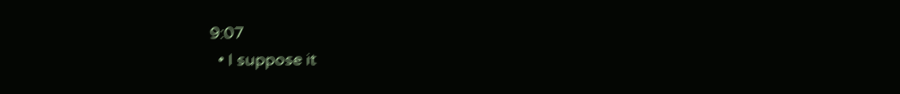9:07
  • I suppose it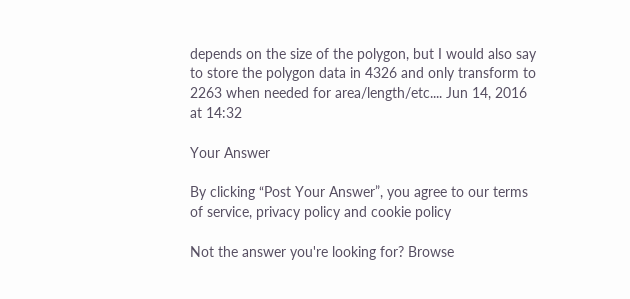depends on the size of the polygon, but I would also say to store the polygon data in 4326 and only transform to 2263 when needed for area/length/etc.... Jun 14, 2016 at 14:32

Your Answer

By clicking “Post Your Answer”, you agree to our terms of service, privacy policy and cookie policy

Not the answer you're looking for? Browse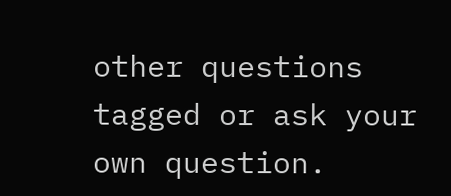other questions tagged or ask your own question.